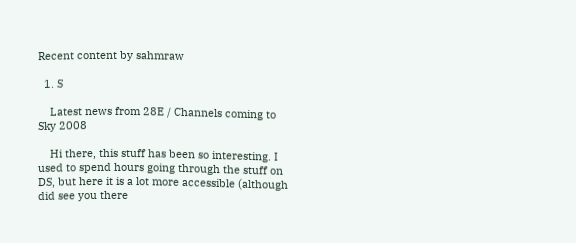Recent content by sahmraw

  1. S

    Latest news from 28E / Channels coming to Sky 2008

    Hi there, this stuff has been so interesting. I used to spend hours going through the stuff on DS, but here it is a lot more accessible (although did see you there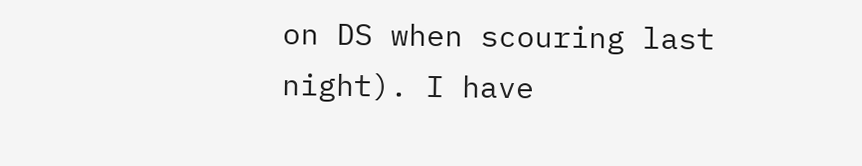on DS when scouring last night). I have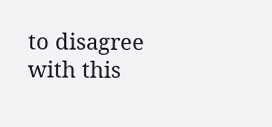to disagree with this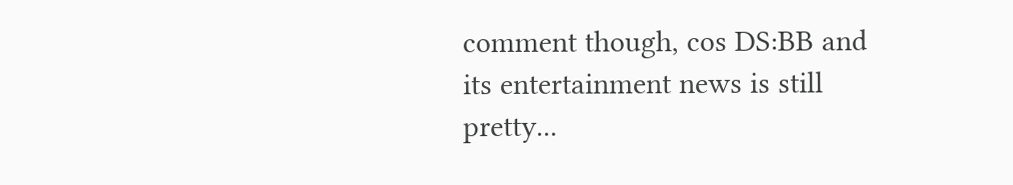comment though, cos DS:BB and its entertainment news is still pretty...